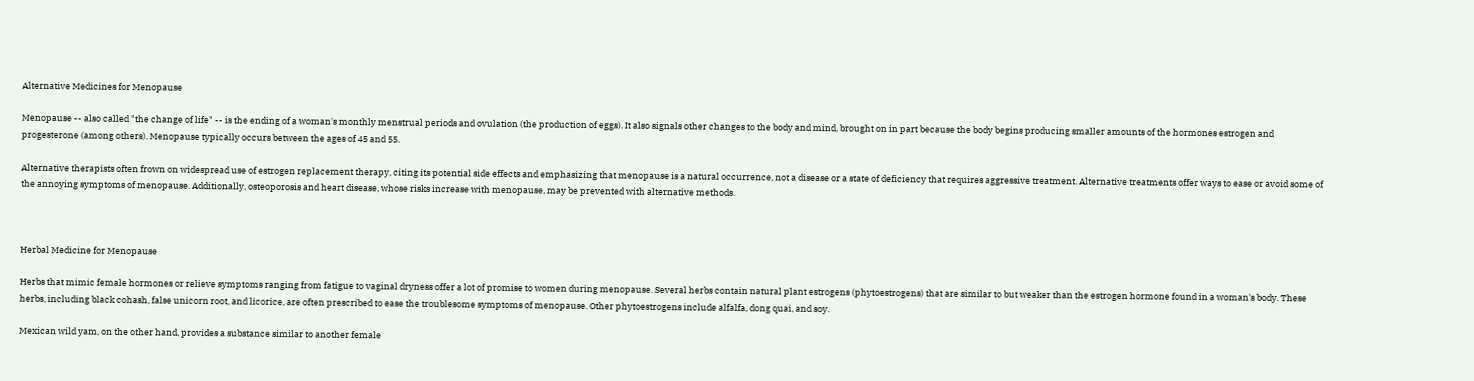Alternative Medicines for Menopause

Menopause -- also called "the change of life" -- is the ending of a woman's monthly menstrual periods and ovulation (the production of eggs). It also signals other changes to the body and mind, brought on in part because the body begins producing smaller amounts of the hormones estrogen and progesterone (among others). Menopause typically occurs between the ages of 45 and 55.

Alternative therapists often frown on widespread use of estrogen replacement therapy, citing its potential side effects and emphasizing that menopause is a natural occurrence, not a disease or a state of deficiency that requires aggressive treatment. Alternative treatments offer ways to ease or avoid some of the annoying symptoms of menopause. Additionally, osteoporosis and heart disease, whose risks increase with menopause, may be prevented with alternative methods.



Herbal Medicine for Menopause

Herbs that mimic female hormones or relieve symptoms ranging from fatigue to vaginal dryness offer a lot of promise to women during menopause. Several herbs contain natural plant estrogens (phytoestrogens) that are similar to but weaker than the estrogen hormone found in a woman's body. These herbs, including black cohash, false unicorn root, and licorice, are often prescribed to ease the troublesome symptoms of menopause. Other phytoestrogens include alfalfa, dong quai, and soy.

Mexican wild yam, on the other hand, provides a substance similar to another female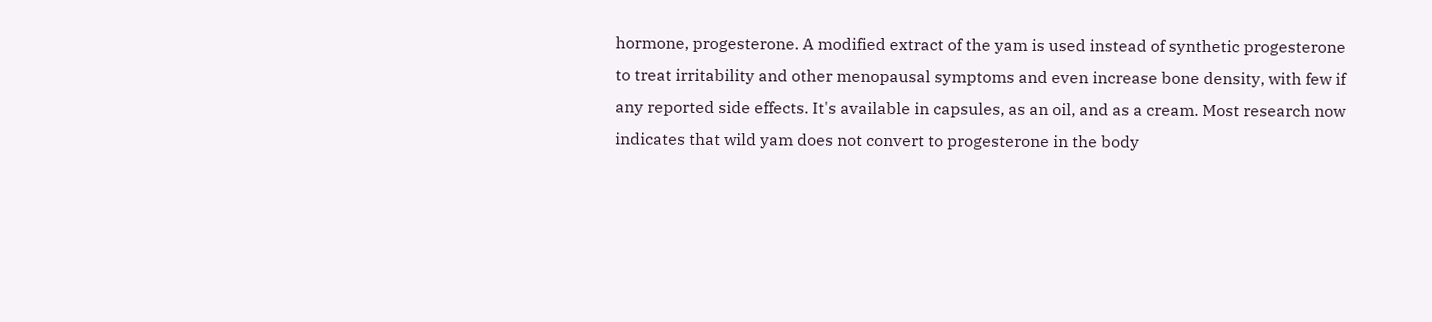hormone, progesterone. A modified extract of the yam is used instead of synthetic progesterone to treat irritability and other menopausal symptoms and even increase bone density, with few if any reported side effects. It's available in capsules, as an oil, and as a cream. Most research now indicates that wild yam does not convert to progesterone in the body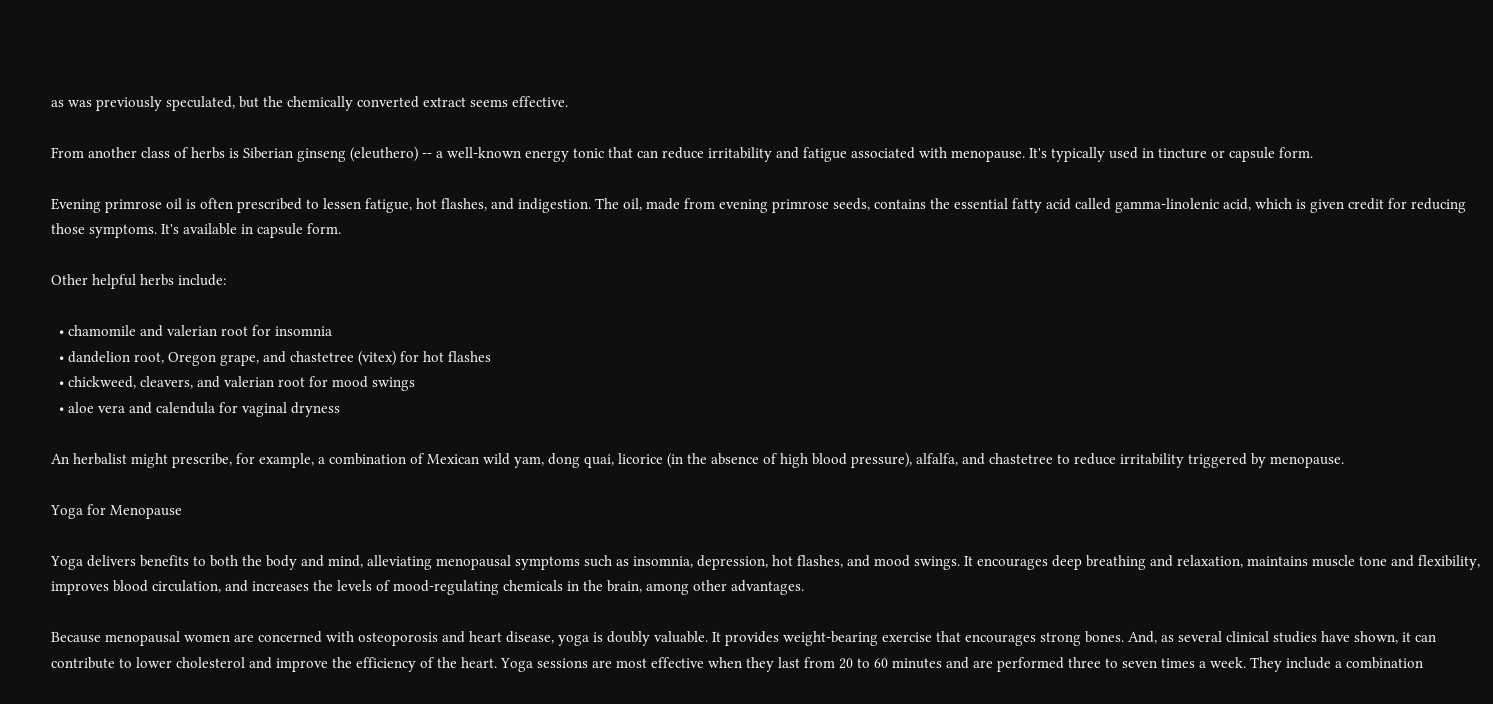as was previously speculated, but the chemically converted extract seems effective.

From another class of herbs is Siberian ginseng (eleuthero) -- a well-known energy tonic that can reduce irritability and fatigue associated with menopause. It's typically used in tincture or capsule form.

Evening primrose oil is often prescribed to lessen fatigue, hot flashes, and indigestion. The oil, made from evening primrose seeds, contains the essential fatty acid called gamma-linolenic acid, which is given credit for reducing those symptoms. It's available in capsule form.

Other helpful herbs include:

  • chamomile and valerian root for insomnia
  • dandelion root, Oregon grape, and chastetree (vitex) for hot flashes
  • chickweed, cleavers, and valerian root for mood swings
  • aloe vera and calendula for vaginal dryness

An herbalist might prescribe, for example, a combination of Mexican wild yam, dong quai, licorice (in the absence of high blood pressure), alfalfa, and chastetree to reduce irritability triggered by menopause.

Yoga for Menopause

Yoga delivers benefits to both the body and mind, alleviating menopausal symptoms such as insomnia, depression, hot flashes, and mood swings. It encourages deep breathing and relaxation, maintains muscle tone and flexibility, improves blood circulation, and increases the levels of mood-regulating chemicals in the brain, among other advantages.

Because menopausal women are concerned with osteoporosis and heart disease, yoga is doubly valuable. It provides weight-bearing exercise that encourages strong bones. And, as several clinical studies have shown, it can contribute to lower cholesterol and improve the efficiency of the heart. Yoga sessions are most effective when they last from 20 to 60 minutes and are performed three to seven times a week. They include a combination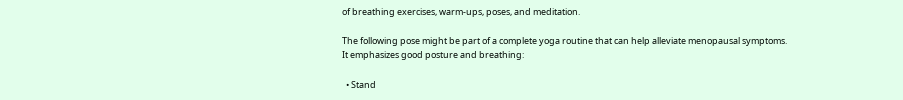of breathing exercises, warm-ups, poses, and meditation.

The following pose might be part of a complete yoga routine that can help alleviate menopausal symptoms. It emphasizes good posture and breathing:

  • Stand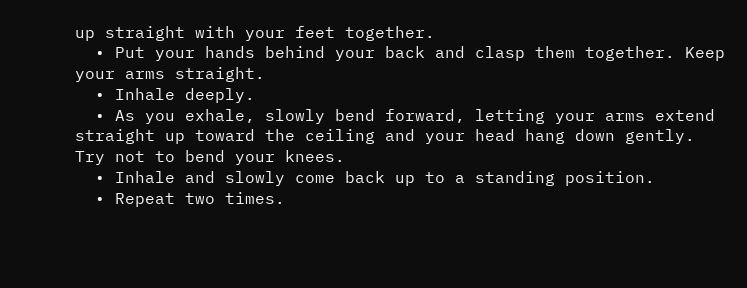up straight with your feet together.
  • Put your hands behind your back and clasp them together. Keep your arms straight.
  • Inhale deeply.
  • As you exhale, slowly bend forward, letting your arms extend straight up toward the ceiling and your head hang down gently. Try not to bend your knees.
  • Inhale and slowly come back up to a standing position.
  • Repeat two times.